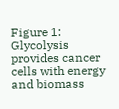Figure 1: Glycolysis provides cancer cells with energy and biomass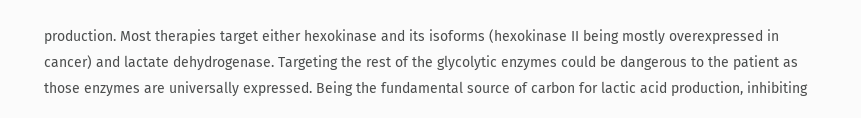production. Most therapies target either hexokinase and its isoforms (hexokinase II being mostly overexpressed in cancer) and lactate dehydrogenase. Targeting the rest of the glycolytic enzymes could be dangerous to the patient as those enzymes are universally expressed. Being the fundamental source of carbon for lactic acid production, inhibiting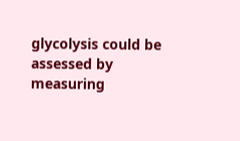glycolysis could be assessed by measuring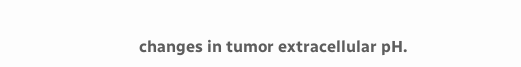changes in tumor extracellular pH.